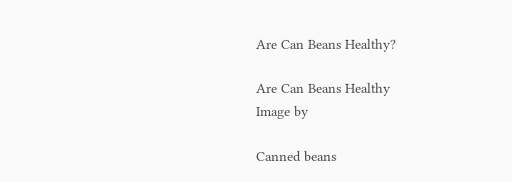Are Can Beans Healthy?

Are Can Beans Healthy
Image by

Canned beans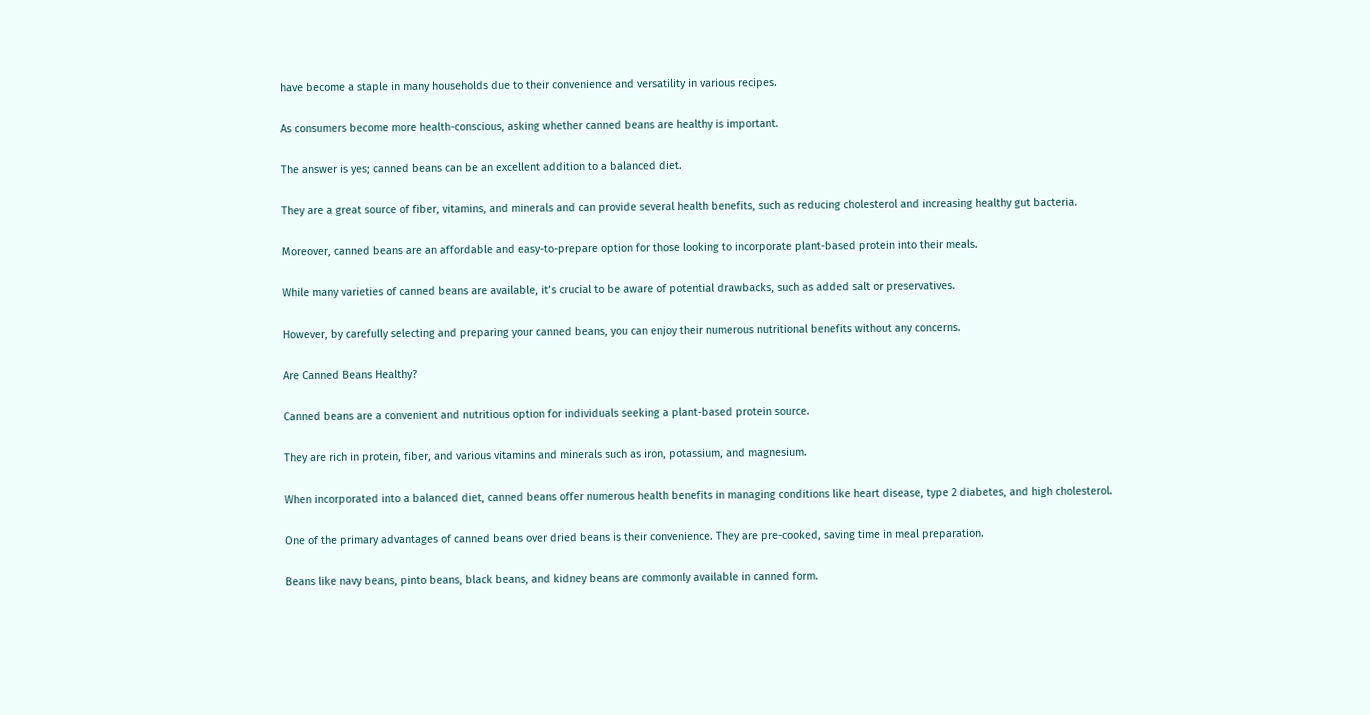have become a staple in many households due to their convenience and versatility in various recipes.

As consumers become more health-conscious, asking whether canned beans are healthy is important.

The answer is yes; canned beans can be an excellent addition to a balanced diet.

They are a great source of fiber, vitamins, and minerals and can provide several health benefits, such as reducing cholesterol and increasing healthy gut bacteria.

Moreover, canned beans are an affordable and easy-to-prepare option for those looking to incorporate plant-based protein into their meals.

While many varieties of canned beans are available, it’s crucial to be aware of potential drawbacks, such as added salt or preservatives.

However, by carefully selecting and preparing your canned beans, you can enjoy their numerous nutritional benefits without any concerns.

Are Canned Beans Healthy?

Canned beans are a convenient and nutritious option for individuals seeking a plant-based protein source.

They are rich in protein, fiber, and various vitamins and minerals such as iron, potassium, and magnesium.

When incorporated into a balanced diet, canned beans offer numerous health benefits in managing conditions like heart disease, type 2 diabetes, and high cholesterol.

One of the primary advantages of canned beans over dried beans is their convenience. They are pre-cooked, saving time in meal preparation.

Beans like navy beans, pinto beans, black beans, and kidney beans are commonly available in canned form.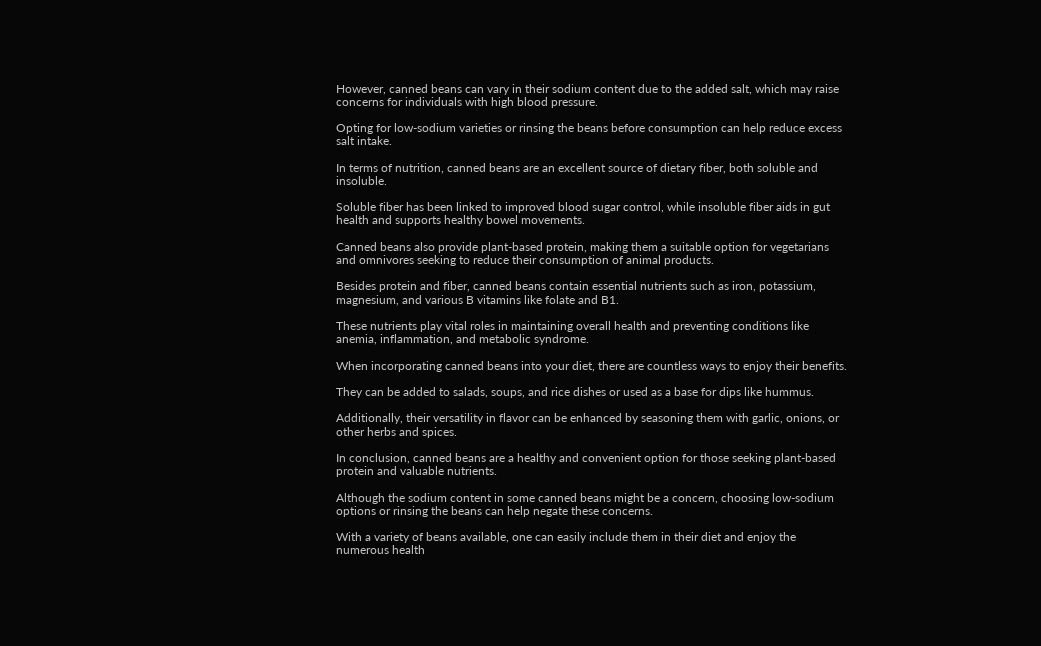However, canned beans can vary in their sodium content due to the added salt, which may raise concerns for individuals with high blood pressure.

Opting for low-sodium varieties or rinsing the beans before consumption can help reduce excess salt intake.

In terms of nutrition, canned beans are an excellent source of dietary fiber, both soluble and insoluble.

Soluble fiber has been linked to improved blood sugar control, while insoluble fiber aids in gut health and supports healthy bowel movements.

Canned beans also provide plant-based protein, making them a suitable option for vegetarians and omnivores seeking to reduce their consumption of animal products.

Besides protein and fiber, canned beans contain essential nutrients such as iron, potassium, magnesium, and various B vitamins like folate and B1.

These nutrients play vital roles in maintaining overall health and preventing conditions like anemia, inflammation, and metabolic syndrome.

When incorporating canned beans into your diet, there are countless ways to enjoy their benefits.

They can be added to salads, soups, and rice dishes or used as a base for dips like hummus.

Additionally, their versatility in flavor can be enhanced by seasoning them with garlic, onions, or other herbs and spices.

In conclusion, canned beans are a healthy and convenient option for those seeking plant-based protein and valuable nutrients.

Although the sodium content in some canned beans might be a concern, choosing low-sodium options or rinsing the beans can help negate these concerns.

With a variety of beans available, one can easily include them in their diet and enjoy the numerous health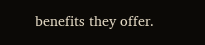benefits they offer.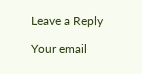Leave a Reply

Your email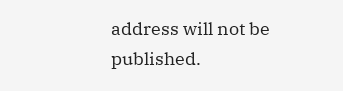address will not be published.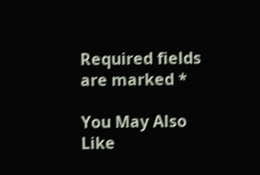Required fields are marked *

You May Also Like